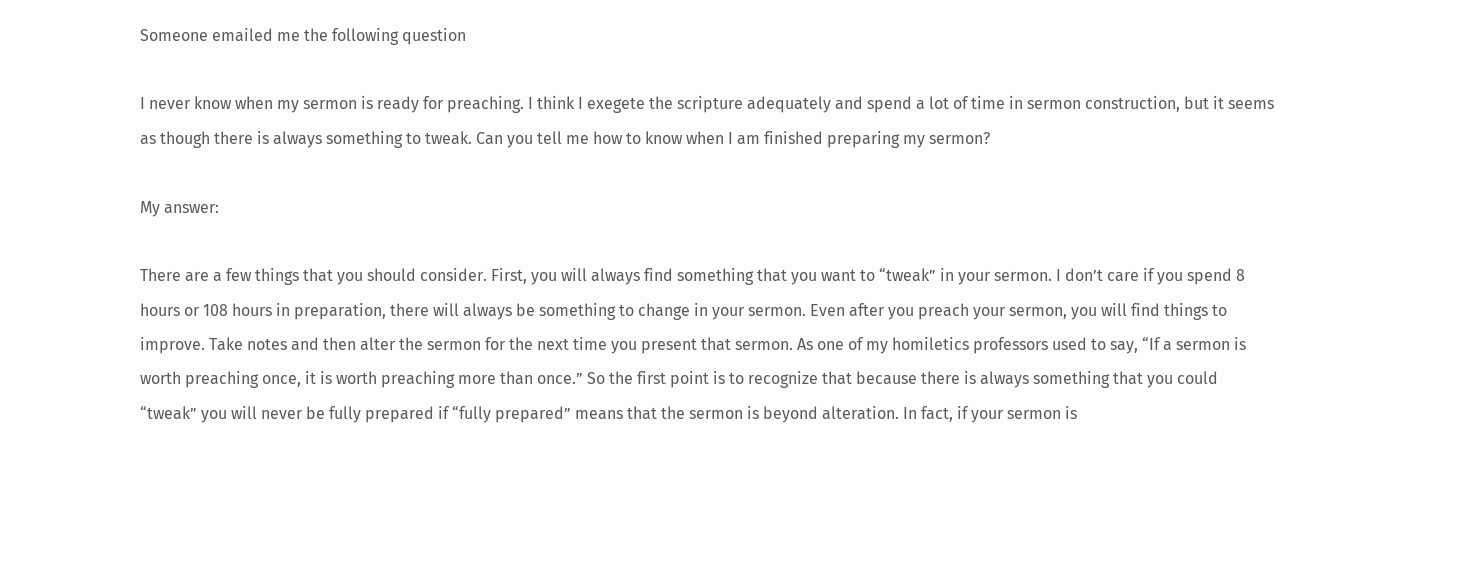Someone emailed me the following question

I never know when my sermon is ready for preaching. I think I exegete the scripture adequately and spend a lot of time in sermon construction, but it seems as though there is always something to tweak. Can you tell me how to know when I am finished preparing my sermon?

My answer:

There are a few things that you should consider. First, you will always find something that you want to “tweak” in your sermon. I don’t care if you spend 8 hours or 108 hours in preparation, there will always be something to change in your sermon. Even after you preach your sermon, you will find things to improve. Take notes and then alter the sermon for the next time you present that sermon. As one of my homiletics professors used to say, “If a sermon is worth preaching once, it is worth preaching more than once.” So the first point is to recognize that because there is always something that you could “tweak” you will never be fully prepared if “fully prepared” means that the sermon is beyond alteration. In fact, if your sermon is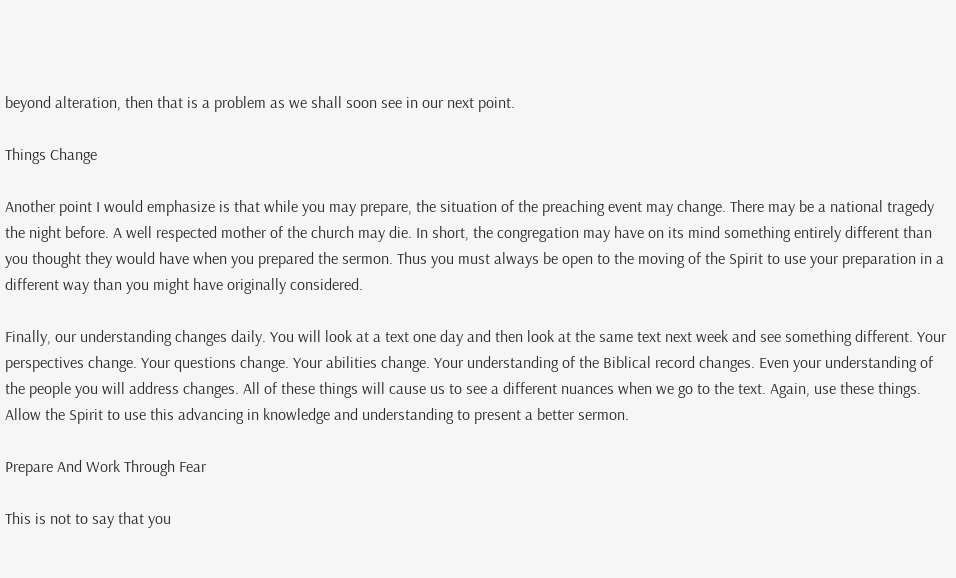beyond alteration, then that is a problem as we shall soon see in our next point.

Things Change

Another point I would emphasize is that while you may prepare, the situation of the preaching event may change. There may be a national tragedy the night before. A well respected mother of the church may die. In short, the congregation may have on its mind something entirely different than you thought they would have when you prepared the sermon. Thus you must always be open to the moving of the Spirit to use your preparation in a different way than you might have originally considered.

Finally, our understanding changes daily. You will look at a text one day and then look at the same text next week and see something different. Your perspectives change. Your questions change. Your abilities change. Your understanding of the Biblical record changes. Even your understanding of the people you will address changes. All of these things will cause us to see a different nuances when we go to the text. Again, use these things. Allow the Spirit to use this advancing in knowledge and understanding to present a better sermon.

Prepare And Work Through Fear

This is not to say that you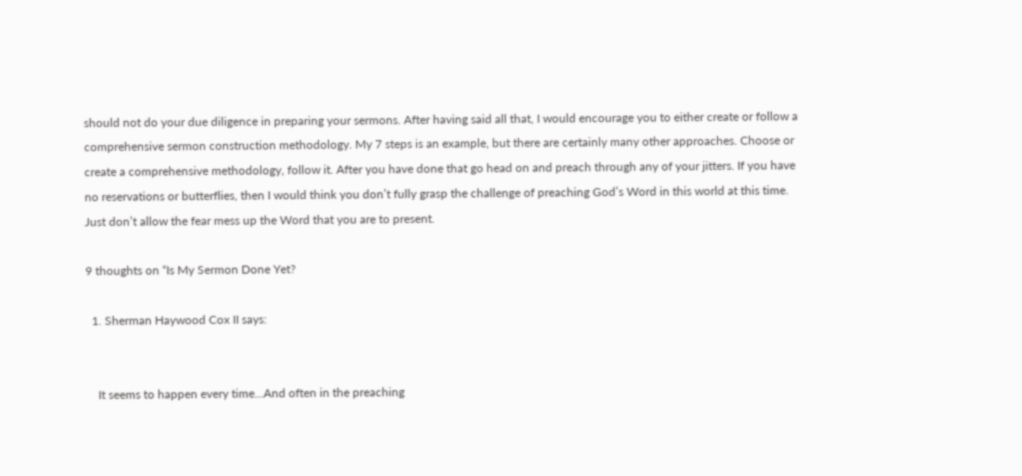should not do your due diligence in preparing your sermons. After having said all that, I would encourage you to either create or follow a comprehensive sermon construction methodology. My 7 steps is an example, but there are certainly many other approaches. Choose or create a comprehensive methodology, follow it. After you have done that go head on and preach through any of your jitters. If you have no reservations or butterflies, then I would think you don’t fully grasp the challenge of preaching God’s Word in this world at this time. Just don’t allow the fear mess up the Word that you are to present.

9 thoughts on “Is My Sermon Done Yet?

  1. Sherman Haywood Cox II says:


    It seems to happen every time…And often in the preaching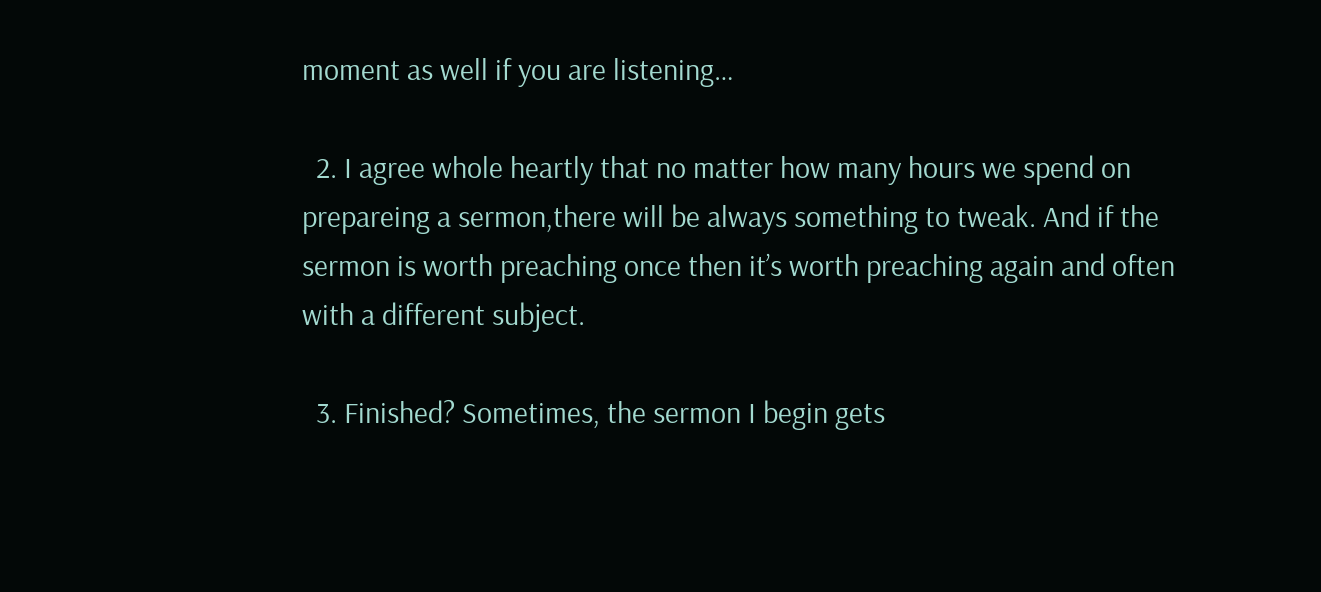moment as well if you are listening…

  2. I agree whole heartly that no matter how many hours we spend on prepareing a sermon,there will be always something to tweak. And if the sermon is worth preaching once then it’s worth preaching again and often with a different subject.

  3. Finished? Sometimes, the sermon I begin gets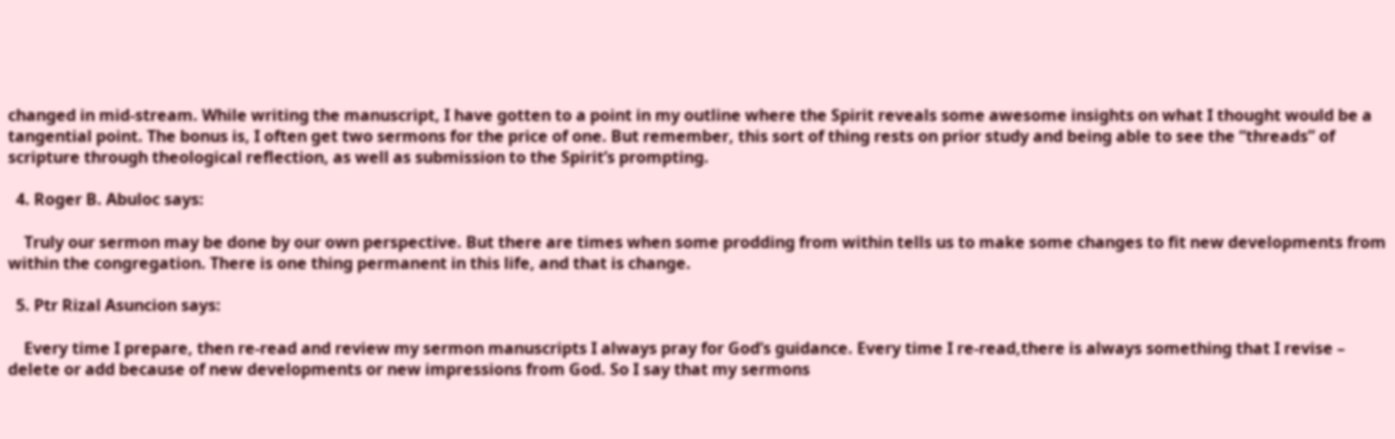changed in mid-stream. While writing the manuscript, I have gotten to a point in my outline where the Spirit reveals some awesome insights on what I thought would be a tangential point. The bonus is, I often get two sermons for the price of one. But remember, this sort of thing rests on prior study and being able to see the “threads” of scripture through theological reflection, as well as submission to the Spirit’s prompting.

  4. Roger B. Abuloc says:

    Truly our sermon may be done by our own perspective. But there are times when some prodding from within tells us to make some changes to fit new developments from within the congregation. There is one thing permanent in this life, and that is change.

  5. Ptr Rizal Asuncion says:

    Every time I prepare, then re-read and review my sermon manuscripts I always pray for God’s guidance. Every time I re-read,there is always something that I revise – delete or add because of new developments or new impressions from God. So I say that my sermons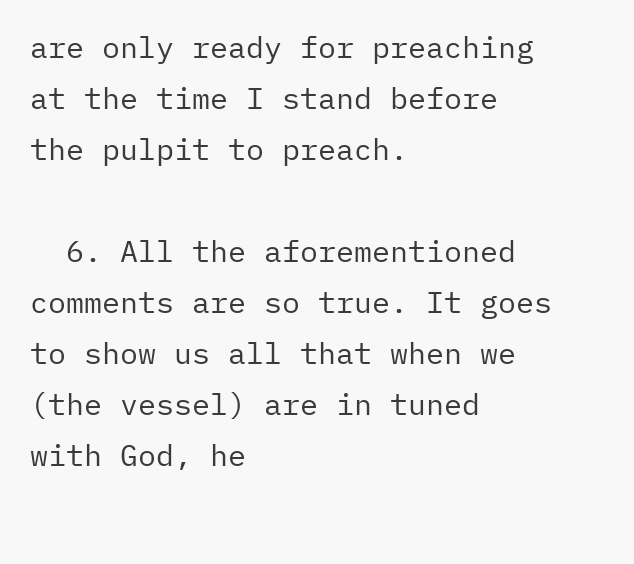are only ready for preaching at the time I stand before the pulpit to preach.

  6. All the aforementioned comments are so true. It goes to show us all that when we (the vessel) are in tuned with God, he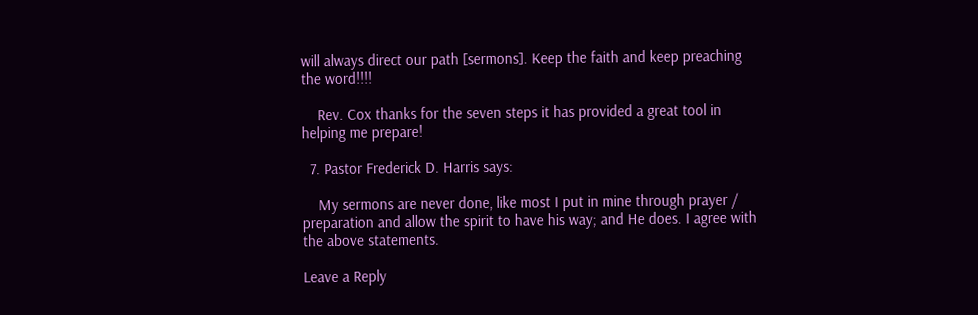will always direct our path [sermons]. Keep the faith and keep preaching the word!!!!

    Rev. Cox thanks for the seven steps it has provided a great tool in helping me prepare!

  7. Pastor Frederick D. Harris says:

    My sermons are never done, like most I put in mine through prayer / preparation and allow the spirit to have his way; and He does. I agree with the above statements.

Leave a Reply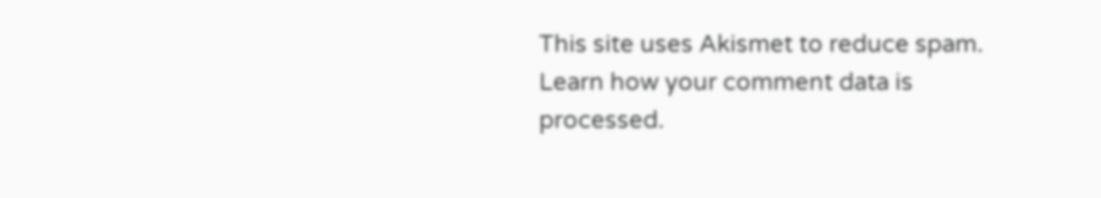This site uses Akismet to reduce spam. Learn how your comment data is processed.